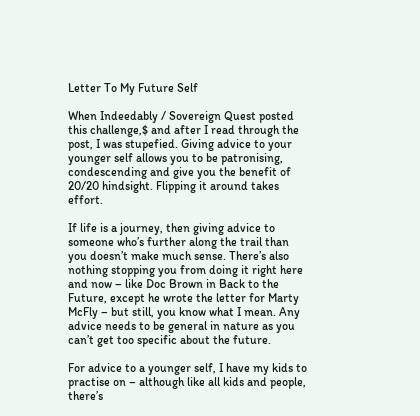Letter To My Future Self

When Indeedably / Sovereign Quest posted this challenge,$ and after I read through the post, I was stupefied. Giving advice to your younger self allows you to be patronising, condescending and give you the benefit of 20/20 hindsight. Flipping it around takes effort.

If life is a journey, then giving advice to someone who’s further along the trail than you doesn’t make much sense. There’s also nothing stopping you from doing it right here and now – like Doc Brown in Back to the Future, except he wrote the letter for Marty McFly – but still, you know what I mean. Any advice needs to be general in nature as you can’t get too specific about the future.

For advice to a younger self, I have my kids to practise on – although like all kids and people, there’s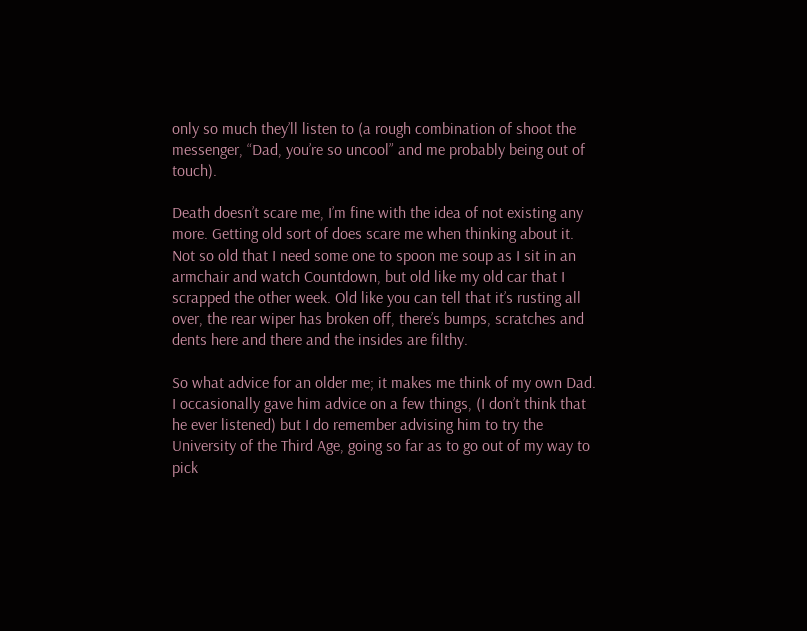only so much they’ll listen to (a rough combination of shoot the messenger, “Dad, you’re so uncool” and me probably being out of touch).

Death doesn’t scare me, I’m fine with the idea of not existing any more. Getting old sort of does scare me when thinking about it. Not so old that I need some one to spoon me soup as I sit in an armchair and watch Countdown, but old like my old car that I scrapped the other week. Old like you can tell that it’s rusting all over, the rear wiper has broken off, there’s bumps, scratches and dents here and there and the insides are filthy.

So what advice for an older me; it makes me think of my own Dad. I occasionally gave him advice on a few things, (I don’t think that he ever listened) but I do remember advising him to try the University of the Third Age, going so far as to go out of my way to pick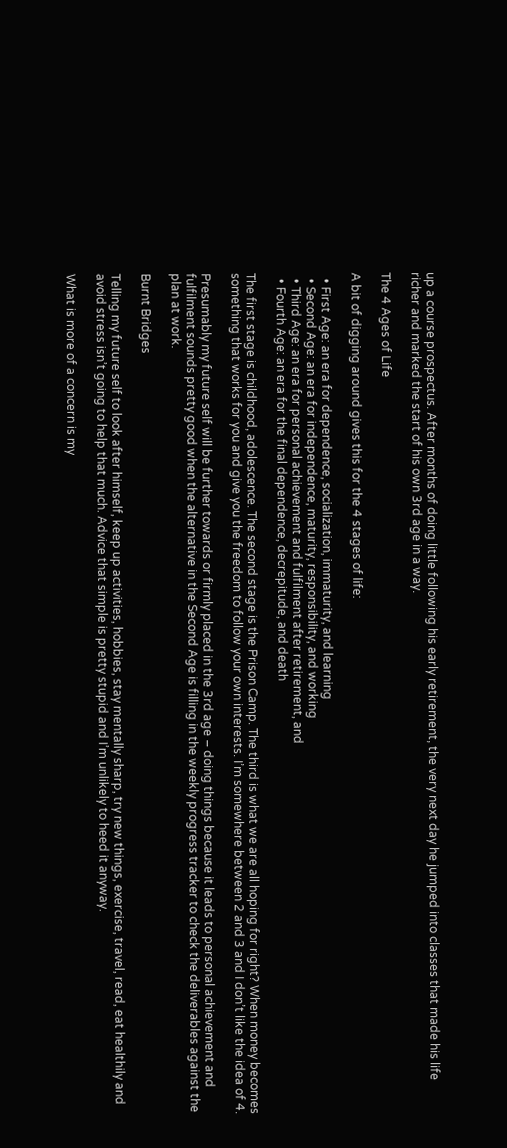up a course prospectus. After months of doing little following his early retirement, the very next day he jumped into classes that made his life richer and marked the start of his own 3rd age in a way.

The 4 Ages of Life

A bit of digging around gives this for the 4 stages of life:

  • First Age: an era for dependence, socialization, immaturity, and learning
  • Second Age: an era for independence, maturity, responsibility, and working
  • Third Age: an era for personal achievement and fulfilment after retirement, and
  • Fourth Age: an era for the final dependence, decrepitude, and death

The first stage is childhood, adolescence. The second stage is the Prison Camp. The third is what we are all hoping for right? When money becomes something that works for you and give you the freedom to follow your own interests. I’m somewhere between 2 and 3 and I don’t like the idea of 4.

Presumably my future self will be further towards or firmly placed in the 3rd age – doing things because it leads to personal achievement and fulfilment sounds pretty good when the alternative in the Second Age is filling in the weekly progress tracker to check the deliverables against the plan at work.

Burnt Bridges

Telling my future self to look after himself, keep up activities, hobbies, stay mentally sharp, try new things, exercise, travel, read, eat healthily and avoid stress isn’t going to help that much. Advice that simple is pretty stupid and I’m unlikely to heed it anyway.

What is more of a concern is my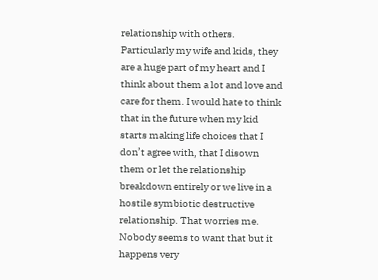relationship with others. Particularly my wife and kids, they are a huge part of my heart and I think about them a lot and love and care for them. I would hate to think that in the future when my kid starts making life choices that I don’t agree with, that I disown them or let the relationship breakdown entirely or we live in a hostile symbiotic destructive relationship. That worries me. Nobody seems to want that but it happens very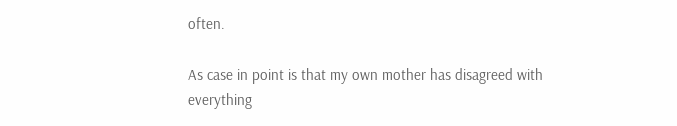often.

As case in point is that my own mother has disagreed with everything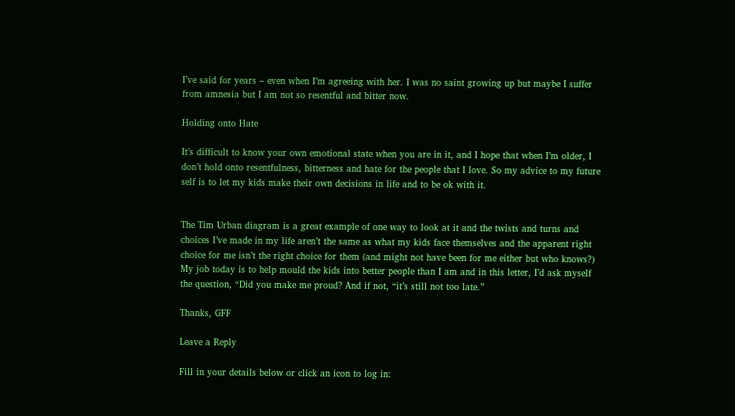I’ve said for years – even when I’m agreeing with her. I was no saint growing up but maybe I suffer from amnesia but I am not so resentful and bitter now.

Holding onto Hate

It’s difficult to know your own emotional state when you are in it, and I hope that when I’m older, I don’t hold onto resentfulness, bitterness and hate for the people that I love. So my advice to my future self is to let my kids make their own decisions in life and to be ok with it.


The Tim Urban diagram is a great example of one way to look at it and the twists and turns and choices I’ve made in my life aren’t the same as what my kids face themselves and the apparent right choice for me isn’t the right choice for them (and might not have been for me either but who knows?) My job today is to help mould the kids into better people than I am and in this letter, I’d ask myself the question, “Did you make me proud? And if not, “it’s still not too late.”

Thanks, GFF

Leave a Reply

Fill in your details below or click an icon to log in: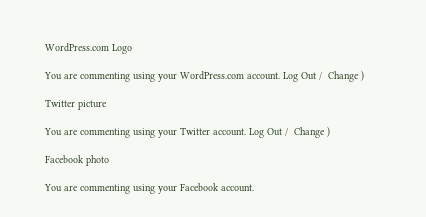WordPress.com Logo

You are commenting using your WordPress.com account. Log Out /  Change )

Twitter picture

You are commenting using your Twitter account. Log Out /  Change )

Facebook photo

You are commenting using your Facebook account.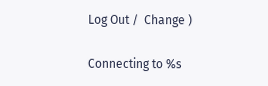Log Out /  Change )

Connecting to %s